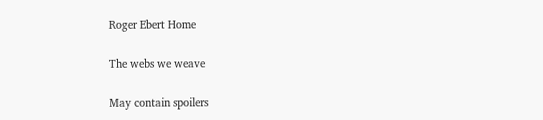Roger Ebert Home

The webs we weave

May contain spoilers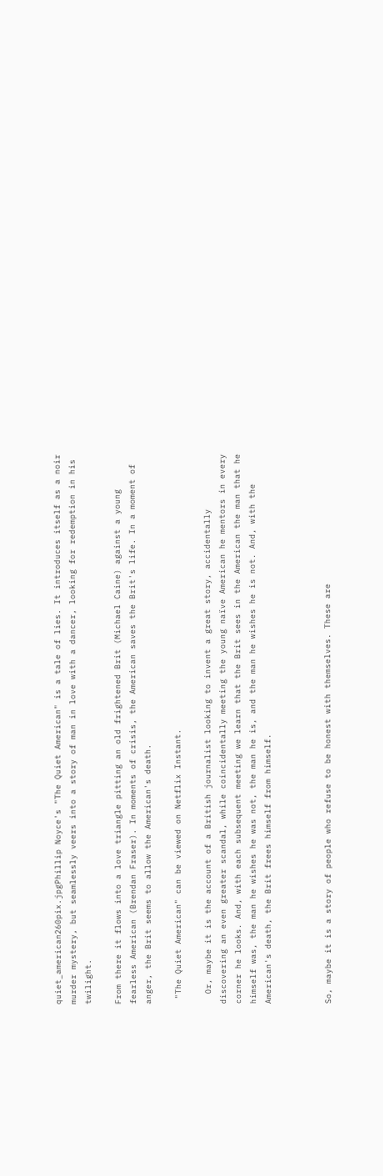quiet_american260pix.jpgPhillip Noyce's "The Quiet American" is a tale of lies. It introduces itself as a noir murder mystery, but seamlessly veers into a story of man in love with a dancer, looking for redemption in his twilight.

From there it flows into a love triangle pitting an old frightened Brit (Michael Caine) against a young fearless American (Brendan Fraser). In moments of crisis, the American saves the Brit's life. In a moment of anger, the Brit seems to allow the American's death.

 "The Quiet American" can be viewed on Netflix Instant.

  Or, maybe it is the account of a British journalist looking to invent a great story, accidentally discovering an even greater scandal, while coincidentally meeting the young naïve American he mentors in every corner he looks. And, with each subsequent meeting we learn that the Brit sees in the American the man that he himself was, the man he wishes he was not, the man he is, and the man he wishes he is not. And, with the American's death, the Brit frees himself from himself.



So, maybe it is a story of people who refuse to be honest with themselves. These are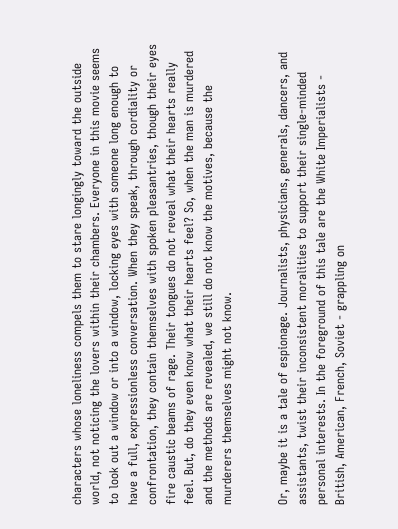characters whose loneliness compels them to stare longingly toward the outside world, not noticing the lovers within their chambers. Everyone in this movie seems to look out a window or into a window, locking eyes with someone long enough to have a full, expressionless conversation. When they speak, through cordiality or confrontation, they contain themselves with spoken pleasantries, though their eyes fire caustic beams of rage. Their tongues do not reveal what their hearts really feel. But, do they even know what their hearts feel? So, when the man is murdered and the methods are revealed, we still do not know the motives, because the murderers themselves might not know.


Or, maybe it is a tale of espionage. Journalists, physicians, generals, dancers, and assistants, twist their inconsistent moralities to support their single-minded personal interests. In the foreground of this tale are the White Imperialists - British, American, French, Soviet - grappling on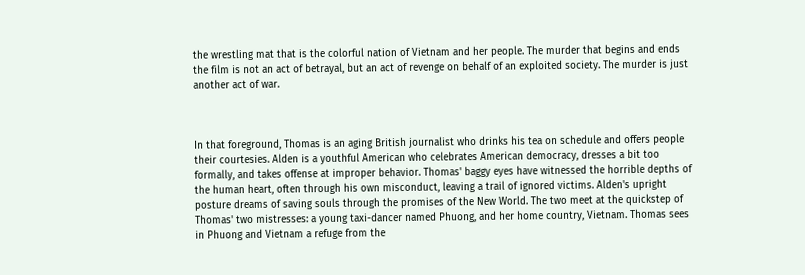the wrestling mat that is the colorful nation of Vietnam and her people. The murder that begins and ends the film is not an act of betrayal, but an act of revenge on behalf of an exploited society. The murder is just another act of war.



In that foreground, Thomas is an aging British journalist who drinks his tea on schedule and offers people their courtesies. Alden is a youthful American who celebrates American democracy, dresses a bit too formally, and takes offense at improper behavior. Thomas' baggy eyes have witnessed the horrible depths of the human heart, often through his own misconduct, leaving a trail of ignored victims. Alden's upright posture dreams of saving souls through the promises of the New World. The two meet at the quickstep of Thomas' two mistresses: a young taxi-dancer named Phuong, and her home country, Vietnam. Thomas sees in Phuong and Vietnam a refuge from the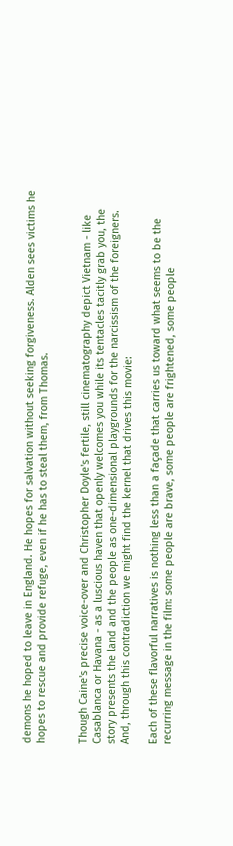demons he hoped to leave in England. He hopes for salvation without seeking forgiveness. Alden sees victims he hopes to rescue and provide refuge, even if he has to steal them, from Thomas.


Though Caine's precise voice-over and Christopher Doyle's fertile, still cinematography depict Vietnam - like Casablanca or Havana - as a luscious haven that openly welcomes you while its tentacles tacitly grab you, the story presents the land and the people as one-dimensional playgrounds for the narcissism of the foreigners. And, through this contradiction we might find the kernel that drives this movie:

Each of these flavorful narratives is nothing less than a façade that carries us toward what seems to be the recurring message in the film: some people are brave, some people are frightened, some people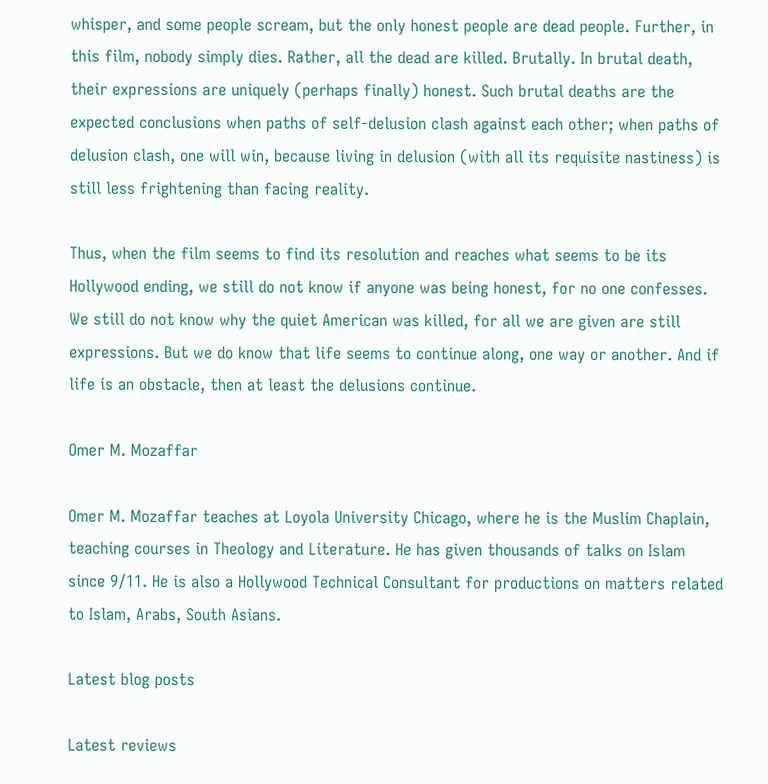whisper, and some people scream, but the only honest people are dead people. Further, in this film, nobody simply dies. Rather, all the dead are killed. Brutally. In brutal death, their expressions are uniquely (perhaps finally) honest. Such brutal deaths are the expected conclusions when paths of self-delusion clash against each other; when paths of delusion clash, one will win, because living in delusion (with all its requisite nastiness) is still less frightening than facing reality.

Thus, when the film seems to find its resolution and reaches what seems to be its Hollywood ending, we still do not know if anyone was being honest, for no one confesses. We still do not know why the quiet American was killed, for all we are given are still expressions. But we do know that life seems to continue along, one way or another. And if life is an obstacle, then at least the delusions continue.

Omer M. Mozaffar

Omer M. Mozaffar teaches at Loyola University Chicago, where he is the Muslim Chaplain, teaching courses in Theology and Literature. He has given thousands of talks on Islam since 9/11. He is also a Hollywood Technical Consultant for productions on matters related to Islam, Arabs, South Asians.

Latest blog posts

Latest reviews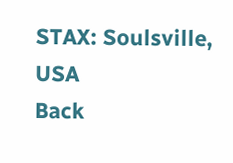STAX: Soulsville, USA
Back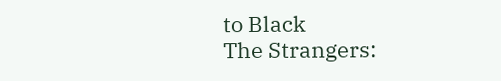to Black
The Strangers: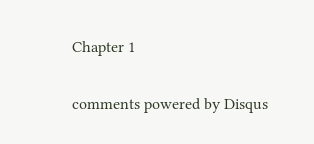Chapter 1


comments powered by Disqus